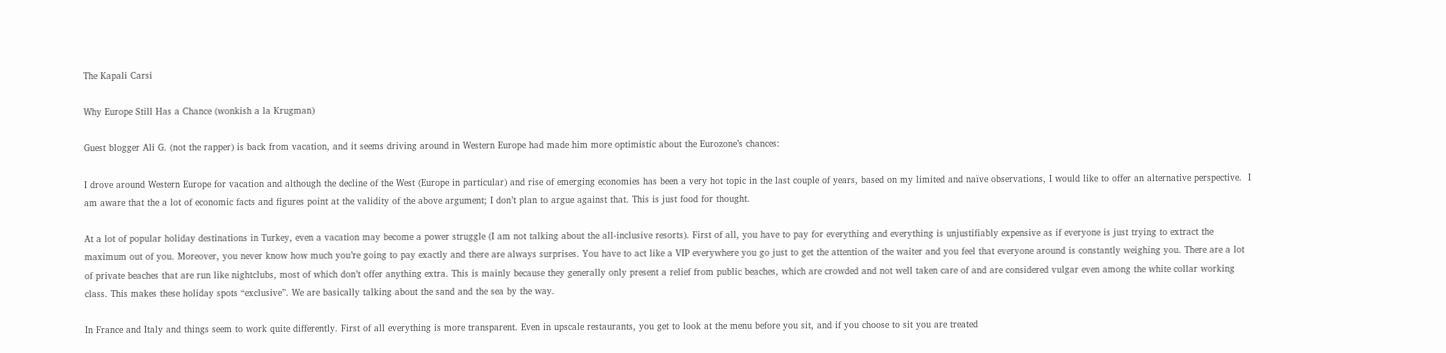The Kapali Carsi

Why Europe Still Has a Chance (wonkish a la Krugman)

Guest blogger Ali G. (not the rapper) is back from vacation, and it seems driving around in Western Europe had made him more optimistic about the Eurozone’s chances:

I drove around Western Europe for vacation and although the decline of the West (Europe in particular) and rise of emerging economies has been a very hot topic in the last couple of years, based on my limited and naïve observations, I would like to offer an alternative perspective.  I am aware that the a lot of economic facts and figures point at the validity of the above argument; I don’t plan to argue against that. This is just food for thought.

At a lot of popular holiday destinations in Turkey, even a vacation may become a power struggle (I am not talking about the all-inclusive resorts). First of all, you have to pay for everything and everything is unjustifiably expensive as if everyone is just trying to extract the maximum out of you. Moreover, you never know how much you’re going to pay exactly and there are always surprises. You have to act like a VIP everywhere you go just to get the attention of the waiter and you feel that everyone around is constantly weighing you. There are a lot of private beaches that are run like nightclubs, most of which don’t offer anything extra. This is mainly because they generally only present a relief from public beaches, which are crowded and not well taken care of and are considered vulgar even among the white collar working class. This makes these holiday spots “exclusive”. We are basically talking about the sand and the sea by the way.

In France and Italy and things seem to work quite differently. First of all everything is more transparent. Even in upscale restaurants, you get to look at the menu before you sit, and if you choose to sit you are treated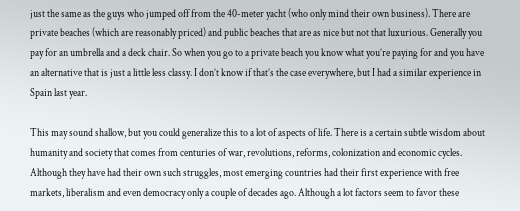just the same as the guys who jumped off from the 40-meter yacht (who only mind their own business). There are private beaches (which are reasonably priced) and public beaches that are as nice but not that luxurious. Generally you pay for an umbrella and a deck chair. So when you go to a private beach you know what you’re paying for and you have an alternative that is just a little less classy. I don’t know if that’s the case everywhere, but I had a similar experience in Spain last year.

This may sound shallow, but you could generalize this to a lot of aspects of life. There is a certain subtle wisdom about humanity and society that comes from centuries of war, revolutions, reforms, colonization and economic cycles.  Although they have had their own such struggles, most emerging countries had their first experience with free markets, liberalism and even democracy only a couple of decades ago. Although a lot factors seem to favor these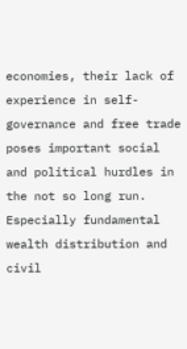economies, their lack of experience in self-governance and free trade poses important social and political hurdles in the not so long run.  Especially fundamental wealth distribution and civil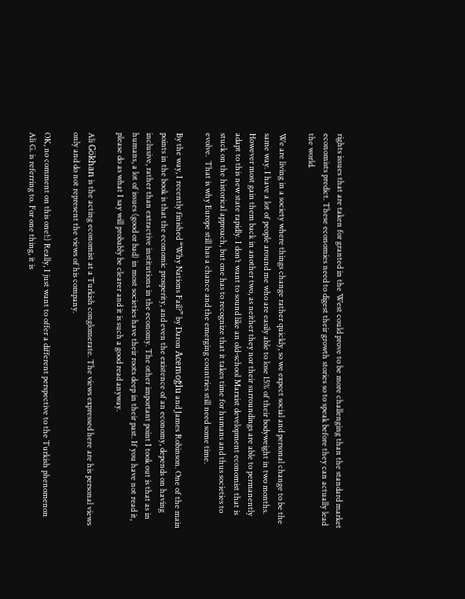rights issues that are taken for granted in the West could prove to be more challenging than the standard market economists predict. These economies need to digest their growth stories so to speak before they can actually lead the world.

We are living in a society where things change rather quickly, so we expect social and personal change to be the same way. I have a lot of people around me who are easily able to lose 15% of their bodyweight in two months. However most gain them back in another two, as neither they nor their surroundings are able to permanently adapt to this new state rapidly. I don’t want to sound like an old-school Marxist development economist that is stuck on the historical approach, but one has to recognize that it takes time for humans and thus societies to evolve.  That is why Europe still has a chance and the emerging countries still need some time.

By the way, I recently finished “Why Nations Fail?” by Daron Acemoğlu and James Robinson. One of the main points in the book is that the economic prosperity, and even the existence of an economy, depends on having inclusive, rather than extractive institutions in the economy. The other important point I took out is that as in humans, a lot of issues (good or bad) in most societies have their roots deep in their past. If you have not read it, please do as what I say will probably be clearer and it is such a good read anyway.

Ali Gökhan is the acting economist at a Turkish conglomerate. The views expressed here are his personal views only and do not represent the views of his company.

OK, no comment on this one!:) Really, I just want to offer a different perspective to the Turkish phenomenon Ali G. is referring to. For one thing, it is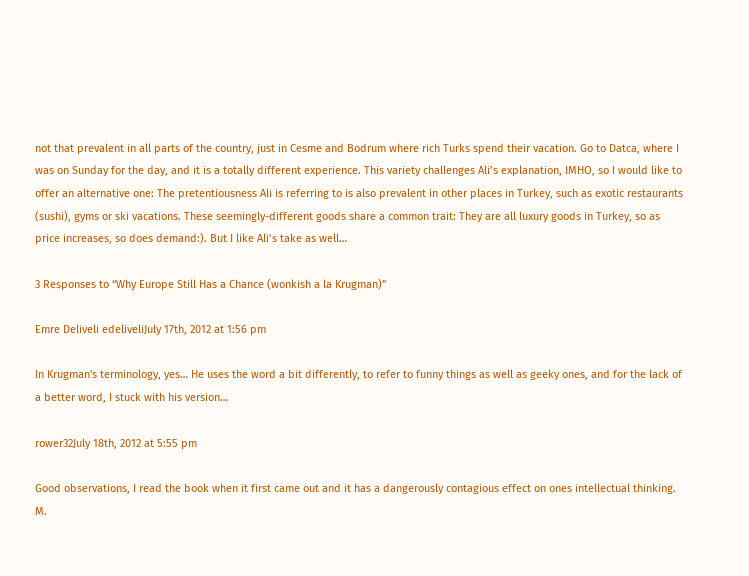not that prevalent in all parts of the country, just in Cesme and Bodrum where rich Turks spend their vacation. Go to Datca, where I was on Sunday for the day, and it is a totally different experience. This variety challenges Ali’s explanation, IMHO, so I would like to offer an alternative one: The pretentiousness Ali is referring to is also prevalent in other places in Turkey, such as exotic restaurants (sushi), gyms or ski vacations. These seemingly-different goods share a common trait: They are all luxury goods in Turkey, so as price increases, so does demand:). But I like Ali’s take as well…

3 Responses to “Why Europe Still Has a Chance (wonkish a la Krugman)”

Emre Deliveli edeliveliJuly 17th, 2012 at 1:56 pm

In Krugman's terminology, yes… He uses the word a bit differently, to refer to funny things as well as geeky ones, and for the lack of a better word, I stuck with his version…

rower32July 18th, 2012 at 5:55 pm

Good observations, I read the book when it first came out and it has a dangerously contagious effect on ones intellectual thinking. M.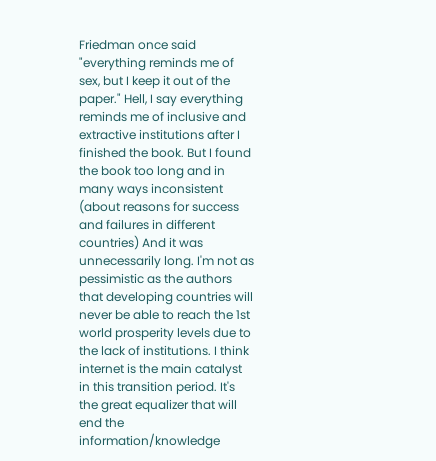Friedman once said "everything reminds me of sex, but I keep it out of the paper." Hell, I say everything reminds me of inclusive and extractive institutions after I finished the book. But I found the book too long and in many ways inconsistent (about reasons for success and failures in different countries) And it was unnecessarily long. I'm not as pessimistic as the authors that developing countries will never be able to reach the 1st world prosperity levels due to the lack of institutions. I think internet is the main catalyst in this transition period. It's the great equalizer that will end the information/knowledge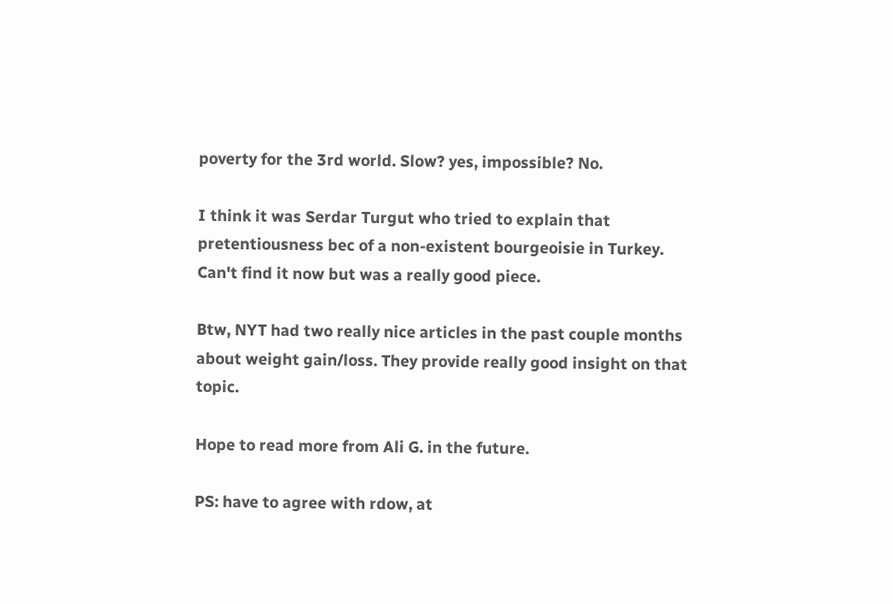poverty for the 3rd world. Slow? yes, impossible? No.

I think it was Serdar Turgut who tried to explain that pretentiousness bec of a non-existent bourgeoisie in Turkey. Can't find it now but was a really good piece.

Btw, NYT had two really nice articles in the past couple months about weight gain/loss. They provide really good insight on that topic.

Hope to read more from Ali G. in the future.

PS: have to agree with rdow, at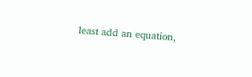least add an equation,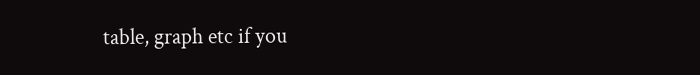table, graph etc if you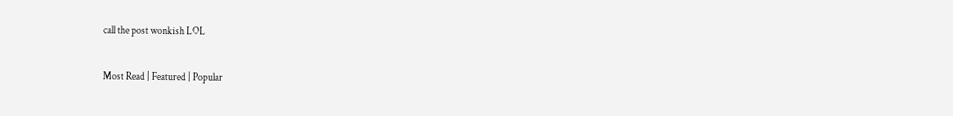call the post wonkish LOL

Most Read | Featured | Popular